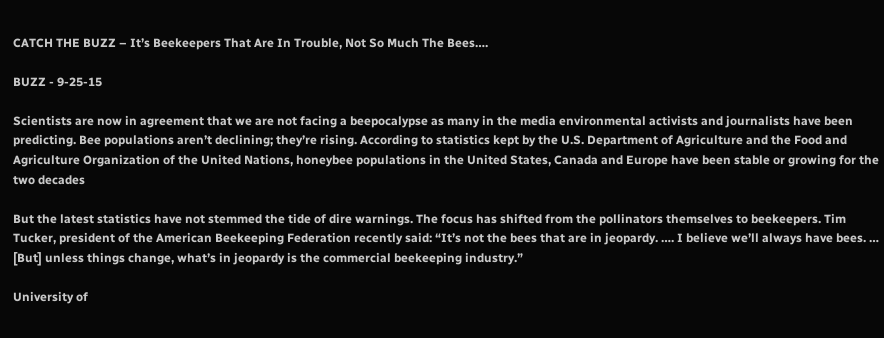CATCH THE BUZZ – It’s Beekeepers That Are In Trouble, Not So Much The Bees….

BUZZ - 9-25-15

Scientists are now in agreement that we are not facing a beepocalypse as many in the media environmental activists and journalists have been predicting. Bee populations aren’t declining; they’re rising. According to statistics kept by the U.S. Department of Agriculture and the Food and Agriculture Organization of the United Nations, honeybee populations in the United States, Canada and Europe have been stable or growing for the two decades

But the latest statistics have not stemmed the tide of dire warnings. The focus has shifted from the pollinators themselves to beekeepers. Tim Tucker, president of the American Beekeeping Federation recently said: “It’s not the bees that are in jeopardy. …. I believe we’ll always have bees. … [But] unless things change, what’s in jeopardy is the commercial beekeeping industry.”

University of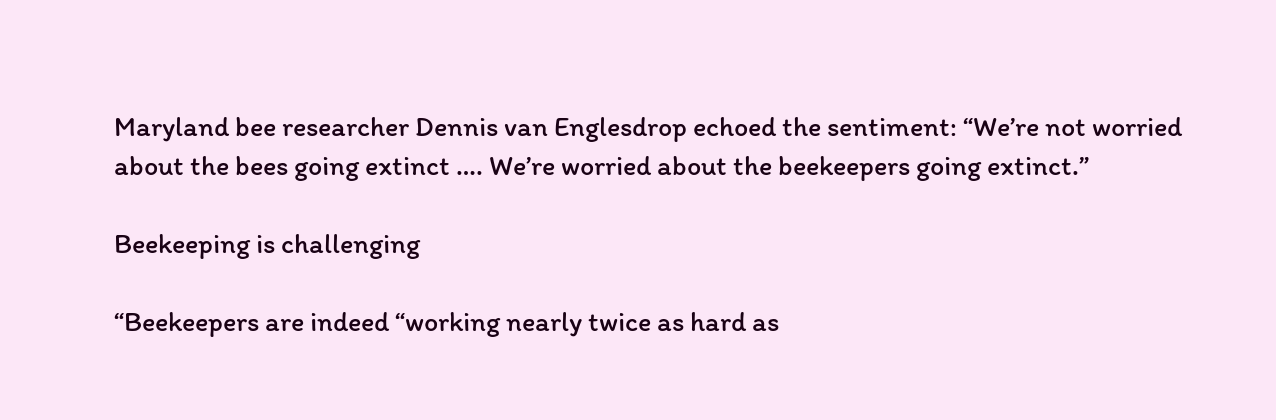Maryland bee researcher Dennis van Englesdrop echoed the sentiment: “We’re not worried about the bees going extinct …. We’re worried about the beekeepers going extinct.”

Beekeeping is challenging

“Beekeepers are indeed “working nearly twice as hard as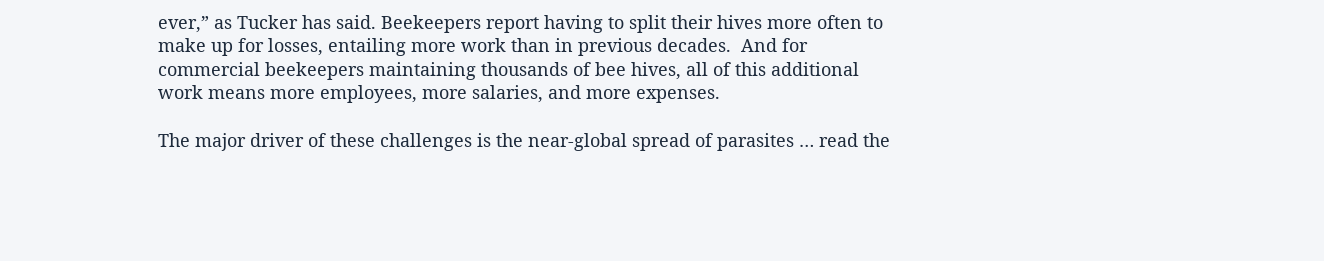ever,” as Tucker has said. Beekeepers report having to split their hives more often to make up for losses, entailing more work than in previous decades.  And for commercial beekeepers maintaining thousands of bee hives, all of this additional work means more employees, more salaries, and more expenses.

The major driver of these challenges is the near-global spread of parasites … read the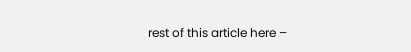rest of this article here –